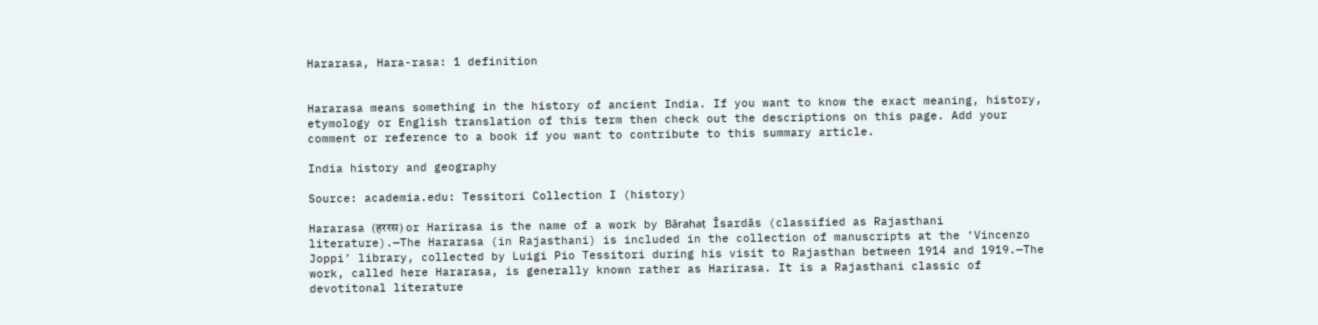Hararasa, Hara-rasa: 1 definition


Hararasa means something in the history of ancient India. If you want to know the exact meaning, history, etymology or English translation of this term then check out the descriptions on this page. Add your comment or reference to a book if you want to contribute to this summary article.

India history and geography

Source: academia.edu: Tessitori Collection I (history)

Hararasa (हररस) or Harirasa is the name of a work by Bārahaṭ Īsardās (classified as Rajasthani literature).—The Hararasa (in Rajasthani) is included in the collection of manuscripts at the ‘Vincenzo Joppi’ library, collected by Luigi Pio Tessitori during his visit to Rajasthan between 1914 and 1919.—The work, called here Hararasa, is generally known rather as Harirasa. It is a Rajasthani classic of devotitonal literature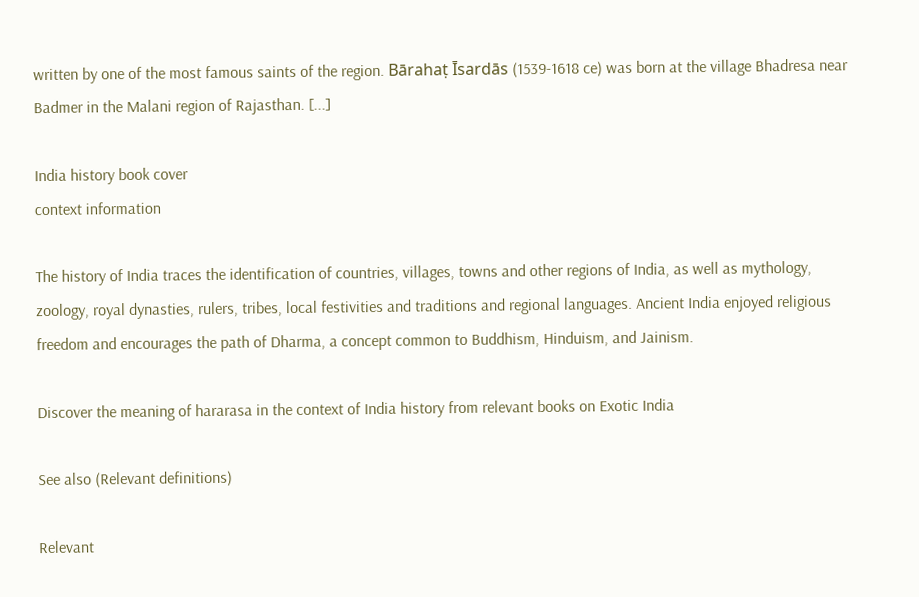written by one of the most famous saints of the region. Bārahaṭ Īsardās (1539-1618 ce) was born at the village Bhadresa near Badmer in the Malani region of Rajasthan. [...]

India history book cover
context information

The history of India traces the identification of countries, villages, towns and other regions of India, as well as mythology, zoology, royal dynasties, rulers, tribes, local festivities and traditions and regional languages. Ancient India enjoyed religious freedom and encourages the path of Dharma, a concept common to Buddhism, Hinduism, and Jainism.

Discover the meaning of hararasa in the context of India history from relevant books on Exotic India

See also (Relevant definitions)

Relevant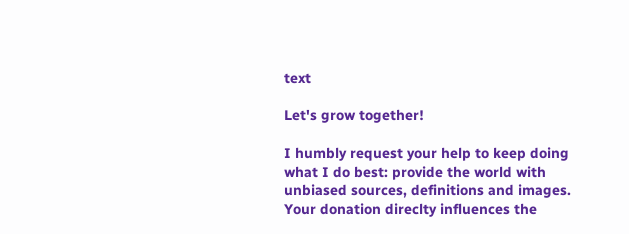text

Let's grow together!

I humbly request your help to keep doing what I do best: provide the world with unbiased sources, definitions and images. Your donation direclty influences the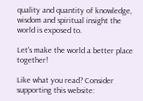quality and quantity of knowledge, wisdom and spiritual insight the world is exposed to.

Let's make the world a better place together!

Like what you read? Consider supporting this website: